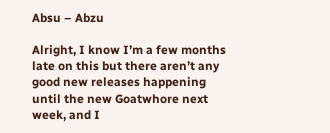Absu – Abzu

Alright, I know I’m a few months late on this but there aren’t any good new releases happening until the new Goatwhore next week, and I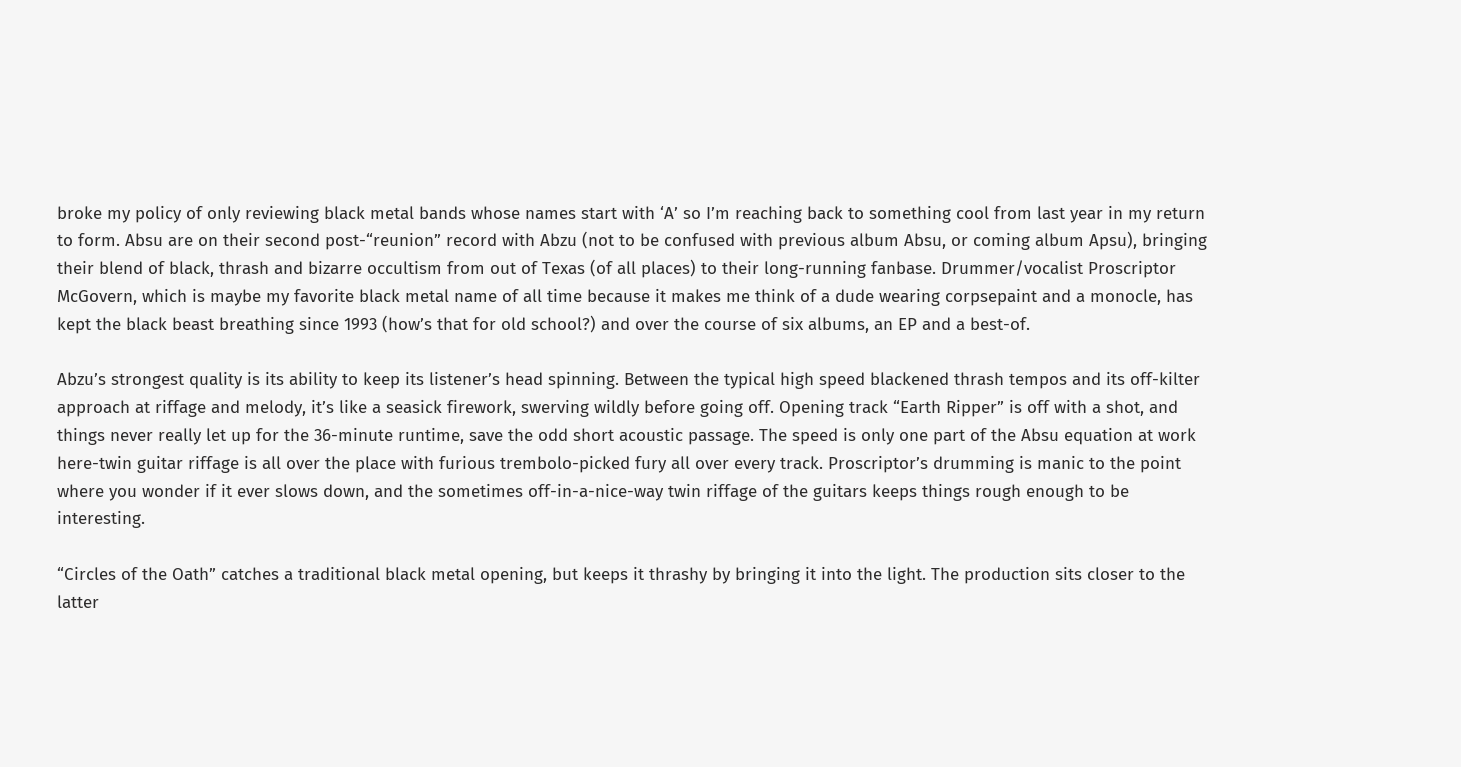broke my policy of only reviewing black metal bands whose names start with ‘A’ so I’m reaching back to something cool from last year in my return to form. Absu are on their second post-“reunion” record with Abzu (not to be confused with previous album Absu, or coming album Apsu), bringing their blend of black, thrash and bizarre occultism from out of Texas (of all places) to their long-running fanbase. Drummer/vocalist Proscriptor McGovern, which is maybe my favorite black metal name of all time because it makes me think of a dude wearing corpsepaint and a monocle, has kept the black beast breathing since 1993 (how’s that for old school?) and over the course of six albums, an EP and a best-of.

Abzu’s strongest quality is its ability to keep its listener’s head spinning. Between the typical high speed blackened thrash tempos and its off-kilter approach at riffage and melody, it’s like a seasick firework, swerving wildly before going off. Opening track “Earth Ripper” is off with a shot, and things never really let up for the 36-minute runtime, save the odd short acoustic passage. The speed is only one part of the Absu equation at work here-twin guitar riffage is all over the place with furious trembolo-picked fury all over every track. Proscriptor’s drumming is manic to the point where you wonder if it ever slows down, and the sometimes off-in-a-nice-way twin riffage of the guitars keeps things rough enough to be interesting.

“Circles of the Oath” catches a traditional black metal opening, but keeps it thrashy by bringing it into the light. The production sits closer to the latter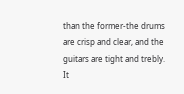than the former-the drums are crisp and clear, and the guitars are tight and trebly. It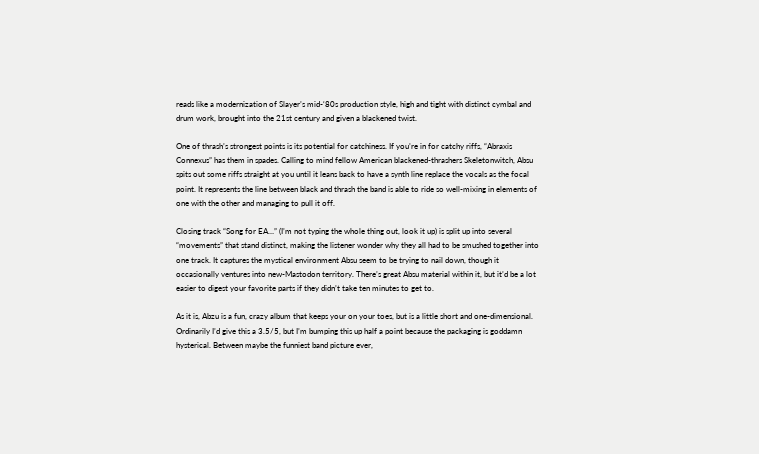reads like a modernization of Slayer’s mid-‘80s production style, high and tight with distinct cymbal and drum work, brought into the 21st century and given a blackened twist.

One of thrash’s strongest points is its potential for catchiness. If you’re in for catchy riffs, “Abraxis Connexus” has them in spades. Calling to mind fellow American blackened-thrashers Skeletonwitch, Absu spits out some riffs straight at you until it leans back to have a synth line replace the vocals as the focal point. It represents the line between black and thrash the band is able to ride so well-mixing in elements of one with the other and managing to pull it off.

Closing track “Song for EA…” (I’m not typing the whole thing out, look it up) is split up into several “movements” that stand distinct, making the listener wonder why they all had to be smushed together into one track. It captures the mystical environment Absu seem to be trying to nail down, though it occasionally ventures into new-Mastodon territory. There’s great Absu material within it, but it’d be a lot easier to digest your favorite parts if they didn’t take ten minutes to get to.

As it is, Abzu is a fun, crazy album that keeps your on your toes, but is a little short and one-dimensional. Ordinarily I’d give this a 3.5/5, but I’m bumping this up half a point because the packaging is goddamn hysterical. Between maybe the funniest band picture ever,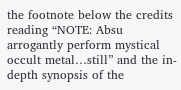the footnote below the credits reading “NOTE: Absu arrogantly perform mystical occult metal…still” and the in-depth synopsis of the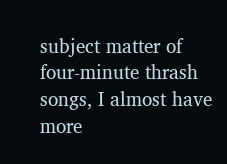subject matter of four-minute thrash songs, I almost have more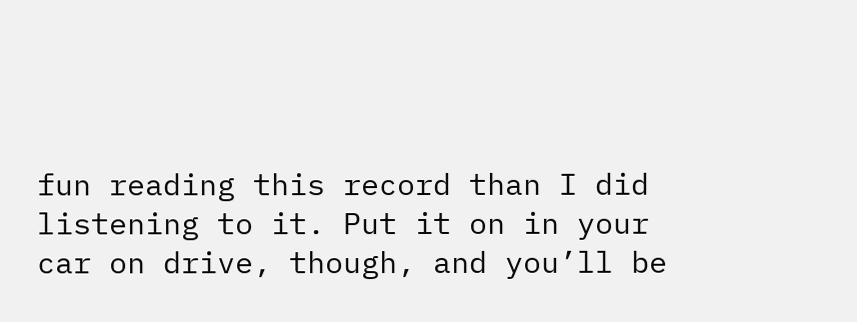fun reading this record than I did listening to it. Put it on in your car on drive, though, and you’ll be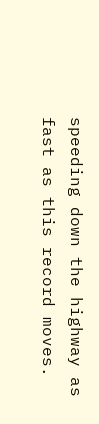speeding down the highway as fast as this record moves.